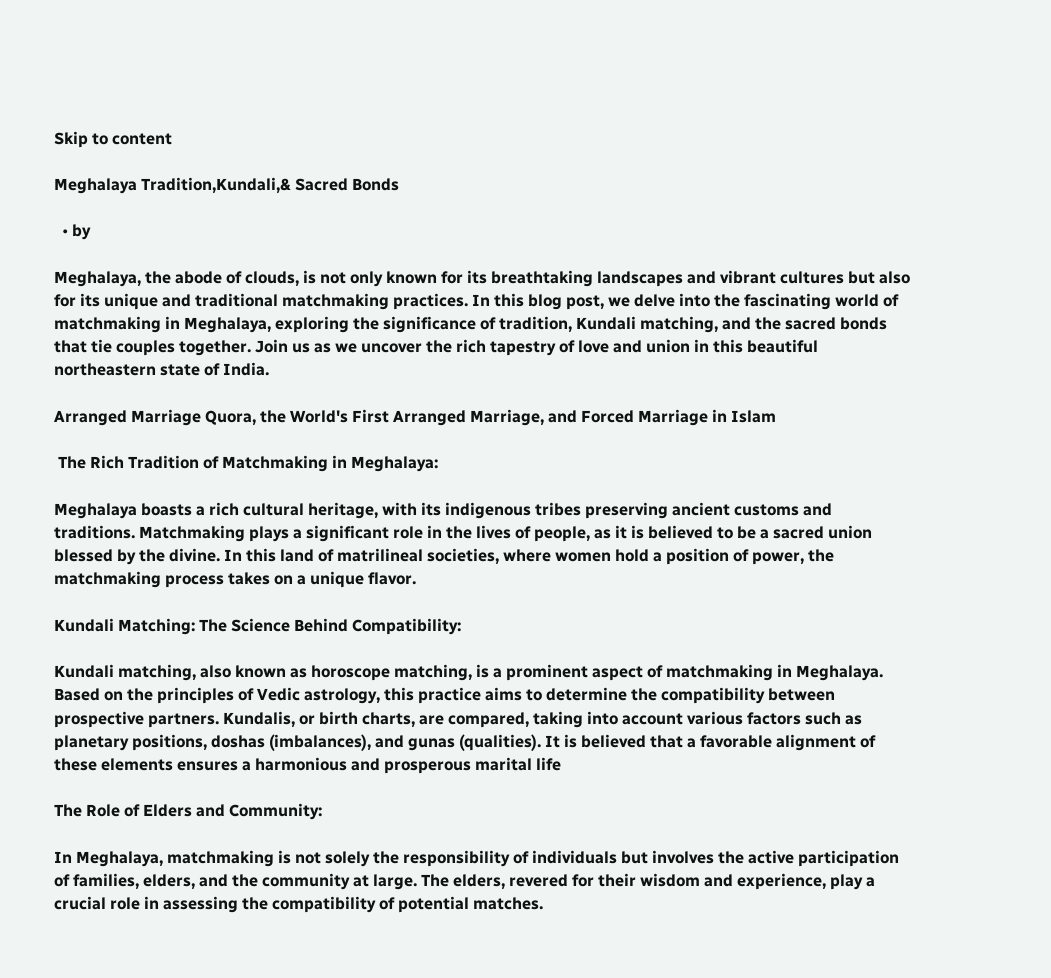Skip to content

Meghalaya Tradition,Kundali,& Sacred Bonds

  • by

Meghalaya, the abode of clouds, is not only known for its breathtaking landscapes and vibrant cultures but also for its unique and traditional matchmaking practices. In this blog post, we delve into the fascinating world of matchmaking in Meghalaya, exploring the significance of tradition, Kundali matching, and the sacred bonds that tie couples together. Join us as we uncover the rich tapestry of love and union in this beautiful northeastern state of India.

Arranged Marriage Quora, the World's First Arranged Marriage, and Forced Marriage in Islam

 The Rich Tradition of Matchmaking in Meghalaya:

Meghalaya boasts a rich cultural heritage, with its indigenous tribes preserving ancient customs and traditions. Matchmaking plays a significant role in the lives of people, as it is believed to be a sacred union blessed by the divine. In this land of matrilineal societies, where women hold a position of power, the matchmaking process takes on a unique flavor.

Kundali Matching: The Science Behind Compatibility:

Kundali matching, also known as horoscope matching, is a prominent aspect of matchmaking in Meghalaya. Based on the principles of Vedic astrology, this practice aims to determine the compatibility between prospective partners. Kundalis, or birth charts, are compared, taking into account various factors such as planetary positions, doshas (imbalances), and gunas (qualities). It is believed that a favorable alignment of these elements ensures a harmonious and prosperous marital life

The Role of Elders and Community:

In Meghalaya, matchmaking is not solely the responsibility of individuals but involves the active participation of families, elders, and the community at large. The elders, revered for their wisdom and experience, play a crucial role in assessing the compatibility of potential matches.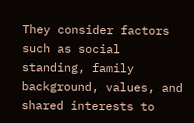They consider factors such as social standing, family background, values, and shared interests to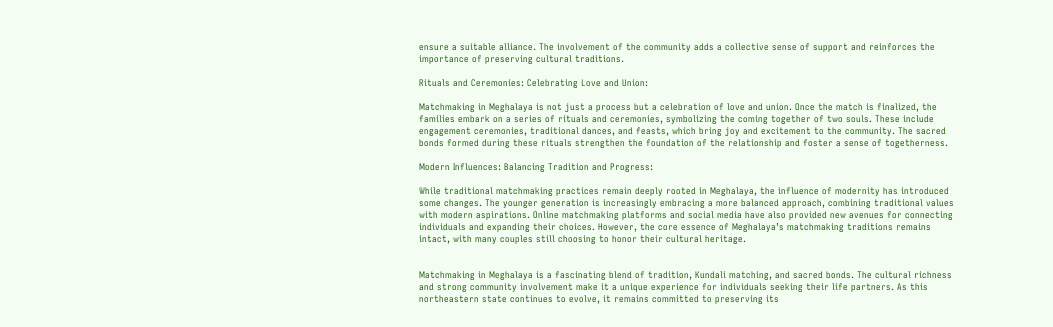ensure a suitable alliance. The involvement of the community adds a collective sense of support and reinforces the importance of preserving cultural traditions.

Rituals and Ceremonies: Celebrating Love and Union:

Matchmaking in Meghalaya is not just a process but a celebration of love and union. Once the match is finalized, the families embark on a series of rituals and ceremonies, symbolizing the coming together of two souls. These include engagement ceremonies, traditional dances, and feasts, which bring joy and excitement to the community. The sacred bonds formed during these rituals strengthen the foundation of the relationship and foster a sense of togetherness.

Modern Influences: Balancing Tradition and Progress:

While traditional matchmaking practices remain deeply rooted in Meghalaya, the influence of modernity has introduced some changes. The younger generation is increasingly embracing a more balanced approach, combining traditional values with modern aspirations. Online matchmaking platforms and social media have also provided new avenues for connecting individuals and expanding their choices. However, the core essence of Meghalaya’s matchmaking traditions remains intact, with many couples still choosing to honor their cultural heritage.


Matchmaking in Meghalaya is a fascinating blend of tradition, Kundali matching, and sacred bonds. The cultural richness and strong community involvement make it a unique experience for individuals seeking their life partners. As this northeastern state continues to evolve, it remains committed to preserving its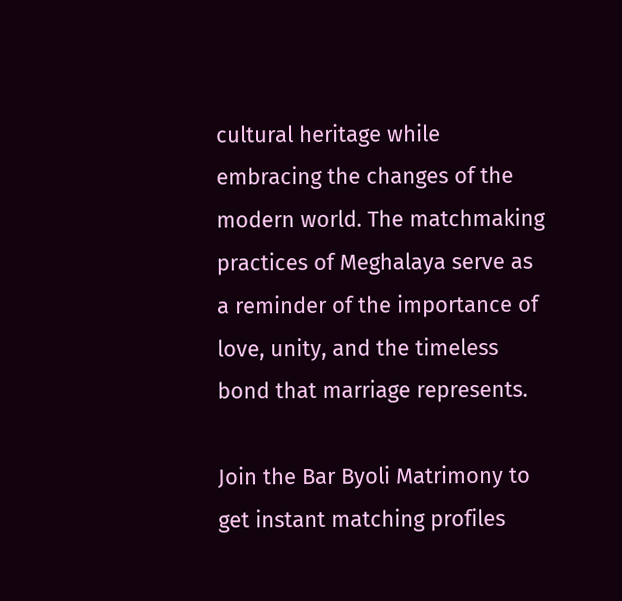cultural heritage while embracing the changes of the modern world. The matchmaking practices of Meghalaya serve as a reminder of the importance of love, unity, and the timeless bond that marriage represents.

Join the Bar Byoli Matrimony to get instant matching profiles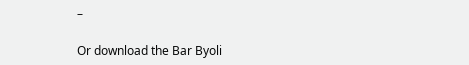–

Or download the Bar Byoli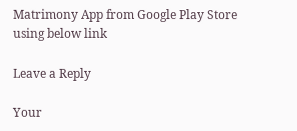Matrimony App from Google Play Store using below link

Leave a Reply

Your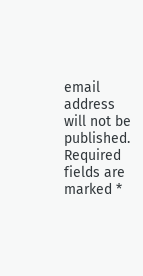email address will not be published. Required fields are marked *